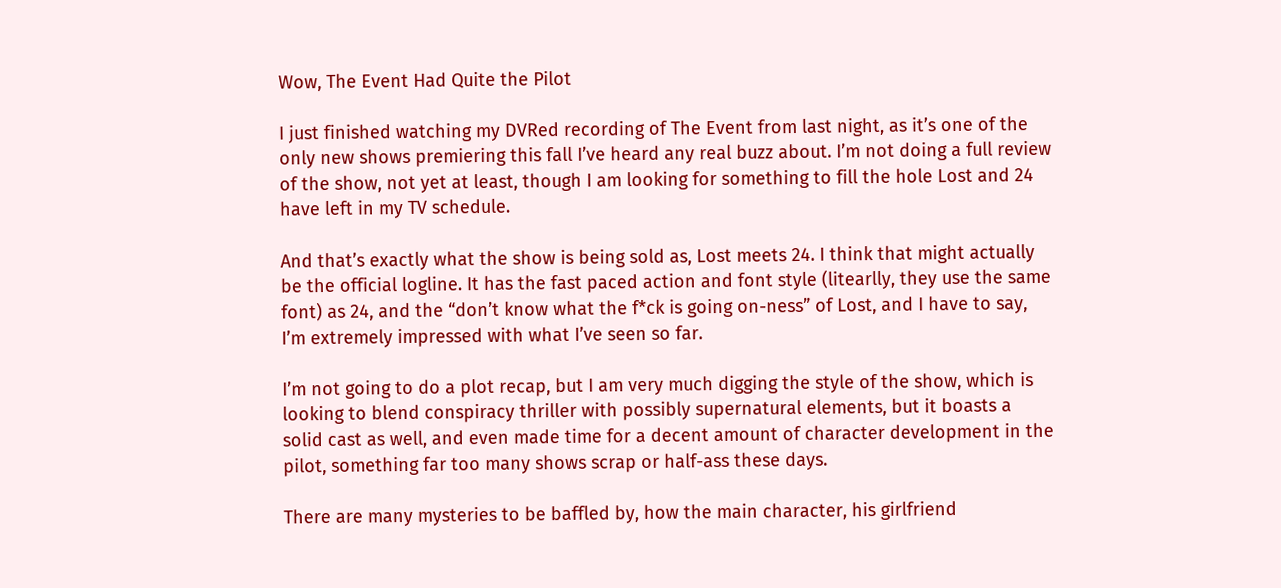Wow, The Event Had Quite the Pilot

I just finished watching my DVRed recording of The Event from last night, as it’s one of the only new shows premiering this fall I’ve heard any real buzz about. I’m not doing a full review of the show, not yet at least, though I am looking for something to fill the hole Lost and 24 have left in my TV schedule.

And that’s exactly what the show is being sold as, Lost meets 24. I think that might actually be the official logline. It has the fast paced action and font style (litearlly, they use the same font) as 24, and the “don’t know what the f*ck is going on-ness” of Lost, and I have to say, I’m extremely impressed with what I’ve seen so far.

I’m not going to do a plot recap, but I am very much digging the style of the show, which is looking to blend conspiracy thriller with possibly supernatural elements, but it boasts a solid cast as well, and even made time for a decent amount of character development in the pilot, something far too many shows scrap or half-ass these days.

There are many mysteries to be baffled by, how the main character, his girlfriend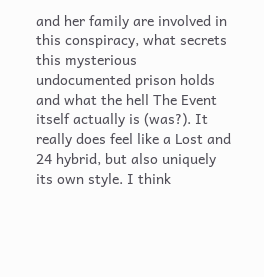and her family are involved in this conspiracy, what secrets this mysterious undocumented prison holds and what the hell The Event itself actually is (was?). It really does feel like a Lost and 24 hybrid, but also uniquely its own style. I think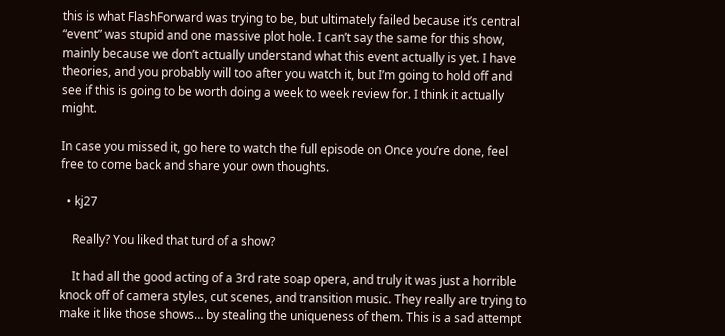this is what FlashForward was trying to be, but ultimately failed because it’s central “event” was stupid and one massive plot hole. I can’t say the same for this show, mainly because we don’t actually understand what this event actually is yet. I have theories, and you probably will too after you watch it, but I’m going to hold off and see if this is going to be worth doing a week to week review for. I think it actually might.

In case you missed it, go here to watch the full episode on Once you’re done, feel free to come back and share your own thoughts.

  • kj27

    Really? You liked that turd of a show?

    It had all the good acting of a 3rd rate soap opera, and truly it was just a horrible knock off of camera styles, cut scenes, and transition music. They really are trying to make it like those shows… by stealing the uniqueness of them. This is a sad attempt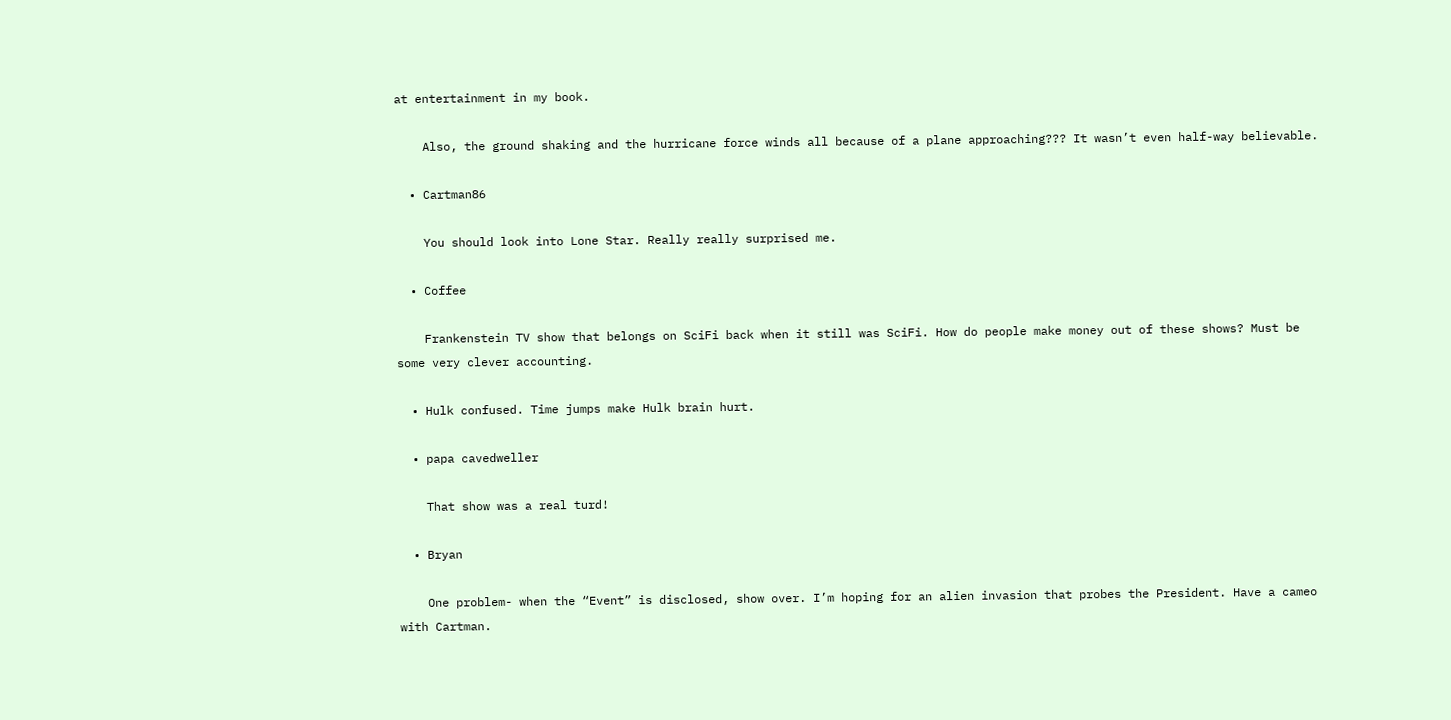at entertainment in my book.

    Also, the ground shaking and the hurricane force winds all because of a plane approaching??? It wasn’t even half-way believable.

  • Cartman86

    You should look into Lone Star. Really really surprised me.

  • Coffee

    Frankenstein TV show that belongs on SciFi back when it still was SciFi. How do people make money out of these shows? Must be some very clever accounting.

  • Hulk confused. Time jumps make Hulk brain hurt.

  • papa cavedweller

    That show was a real turd!

  • Bryan

    One problem- when the “Event” is disclosed, show over. I’m hoping for an alien invasion that probes the President. Have a cameo with Cartman.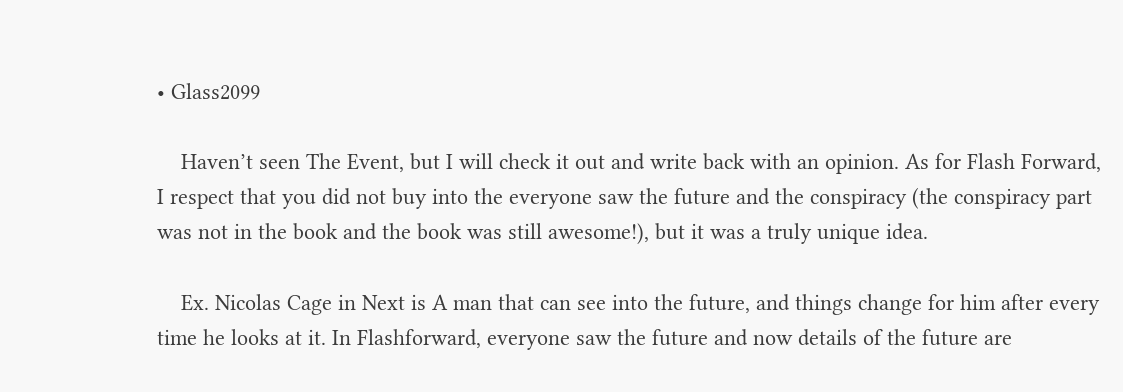• Glass2099

    Haven’t seen The Event, but I will check it out and write back with an opinion. As for Flash Forward, I respect that you did not buy into the everyone saw the future and the conspiracy (the conspiracy part was not in the book and the book was still awesome!), but it was a truly unique idea.

    Ex. Nicolas Cage in Next is A man that can see into the future, and things change for him after every time he looks at it. In Flashforward, everyone saw the future and now details of the future are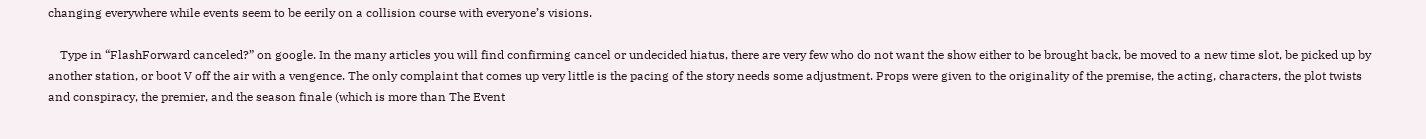changing everywhere while events seem to be eerily on a collision course with everyone’s visions.

    Type in “FlashForward canceled?” on google. In the many articles you will find confirming cancel or undecided hiatus, there are very few who do not want the show either to be brought back, be moved to a new time slot, be picked up by another station, or boot V off the air with a vengence. The only complaint that comes up very little is the pacing of the story needs some adjustment. Props were given to the originality of the premise, the acting, characters, the plot twists and conspiracy, the premier, and the season finale (which is more than The Event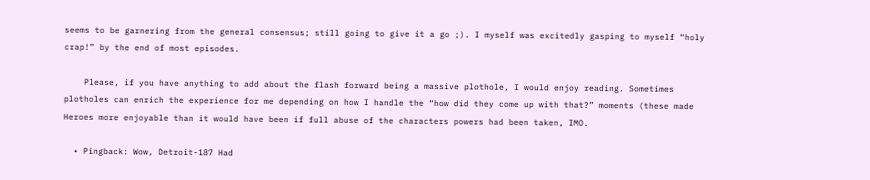seems to be garnering from the general consensus; still going to give it a go ;). I myself was excitedly gasping to myself “holy crap!” by the end of most episodes.

    Please, if you have anything to add about the flash forward being a massive plothole, I would enjoy reading. Sometimes plotholes can enrich the experience for me depending on how I handle the “how did they come up with that?” moments (these made Heroes more enjoyable than it would have been if full abuse of the characters powers had been taken, IMO.

  • Pingback: Wow, Detroit-187 Had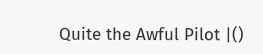Quite the Awful Pilot |()